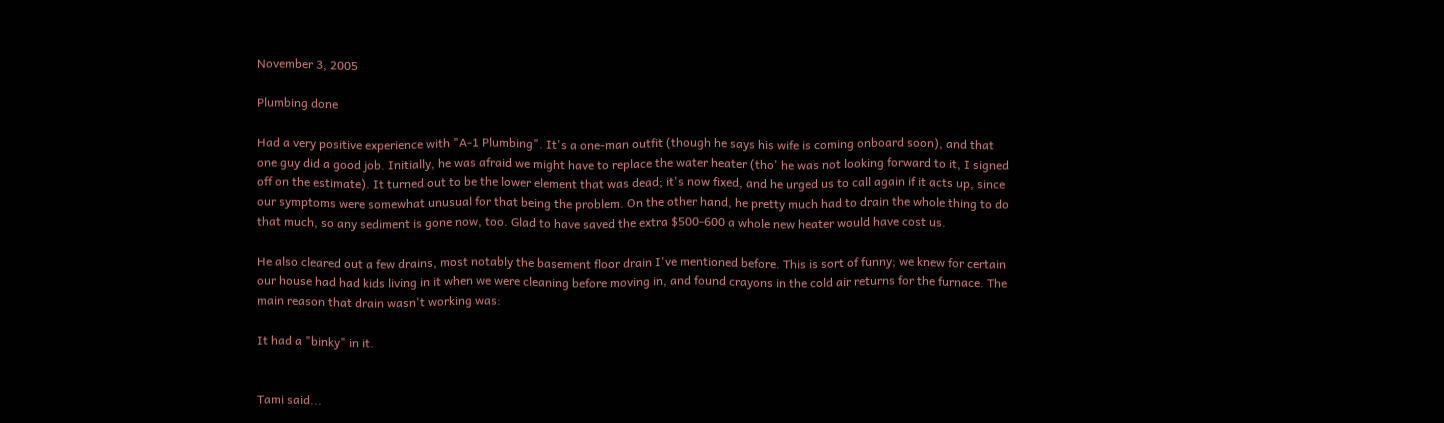November 3, 2005

Plumbing done

Had a very positive experience with "A-1 Plumbing". It's a one-man outfit (though he says his wife is coming onboard soon), and that one guy did a good job. Initially, he was afraid we might have to replace the water heater (tho' he was not looking forward to it, I signed off on the estimate). It turned out to be the lower element that was dead; it's now fixed, and he urged us to call again if it acts up, since our symptoms were somewhat unusual for that being the problem. On the other hand, he pretty much had to drain the whole thing to do that much, so any sediment is gone now, too. Glad to have saved the extra $500-600 a whole new heater would have cost us.

He also cleared out a few drains, most notably the basement floor drain I've mentioned before. This is sort of funny; we knew for certain our house had had kids living in it when we were cleaning before moving in, and found crayons in the cold air returns for the furnace. The main reason that drain wasn't working was:

It had a "binky" in it.


Tami said...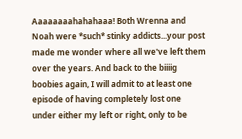Aaaaaaaahahahaaa! Both Wrenna and Noah were *such* stinky addicts...your post made me wonder where all we've left them over the years. And back to the biiiig boobies again, I will admit to at least one episode of having completely lost one under either my left or right, only to be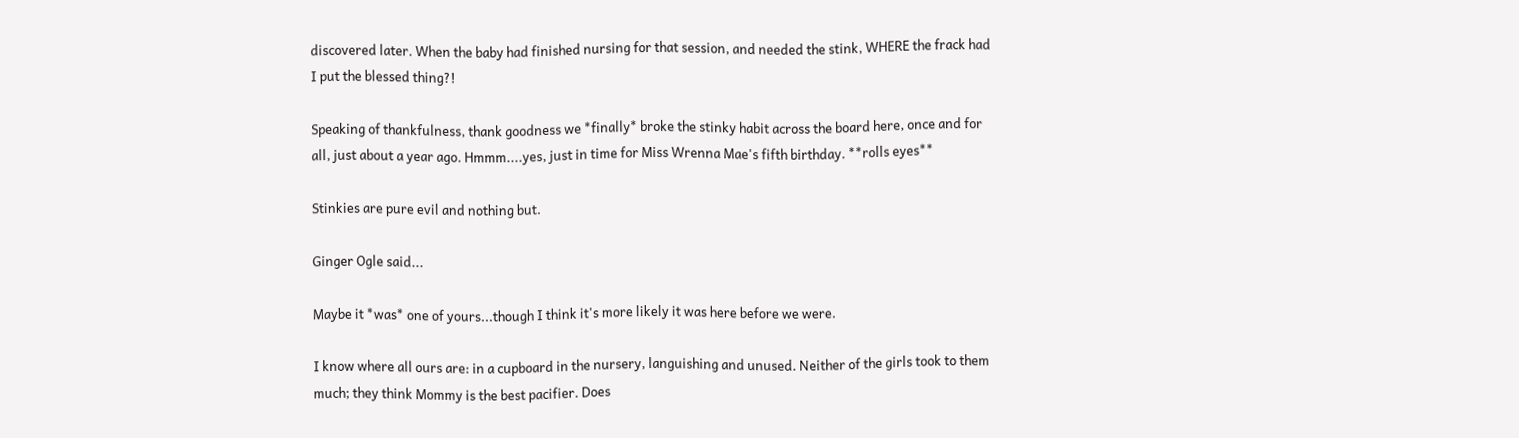discovered later. When the baby had finished nursing for that session, and needed the stink, WHERE the frack had I put the blessed thing?!

Speaking of thankfulness, thank goodness we *finally* broke the stinky habit across the board here, once and for all, just about a year ago. Hmmm....yes, just in time for Miss Wrenna Mae's fifth birthday. **rolls eyes**

Stinkies are pure evil and nothing but.

Ginger Ogle said...

Maybe it *was* one of yours...though I think it's more likely it was here before we were.

I know where all ours are: in a cupboard in the nursery, languishing and unused. Neither of the girls took to them much; they think Mommy is the best pacifier. Does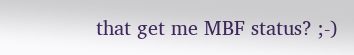that get me MBF status? ;-)